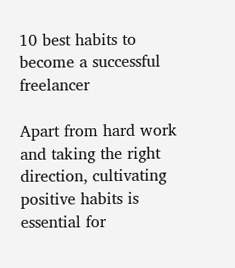10 best habits to become a successful freelancer

Apart from hard work and taking the right direction, cultivating positive habits is essential for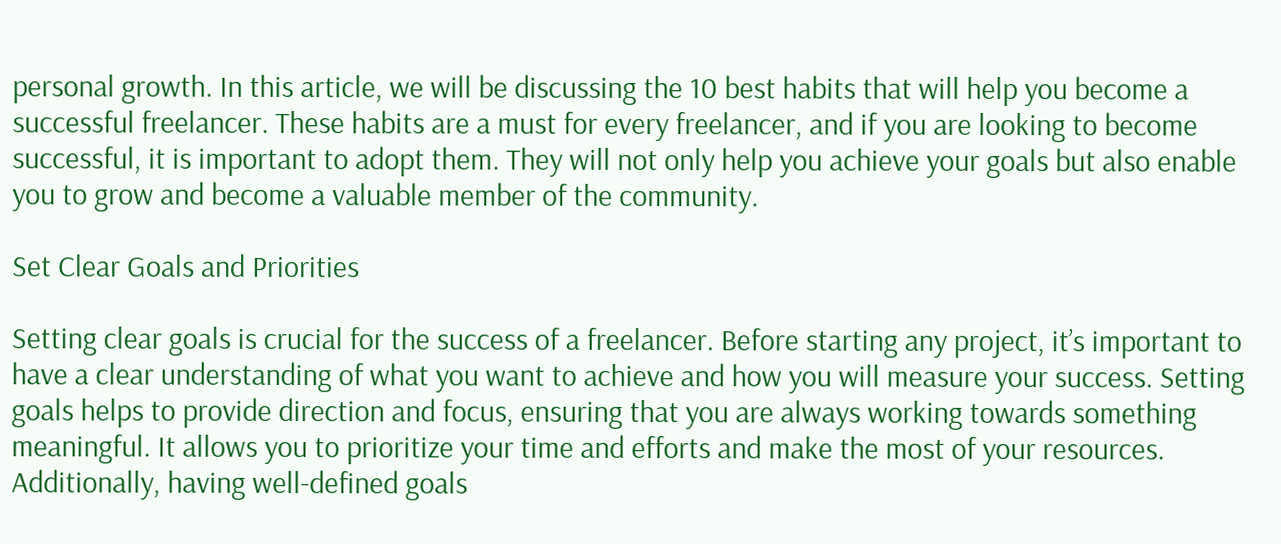personal growth. In this article, we will be discussing the 10 best habits that will help you become a successful freelancer. These habits are a must for every freelancer, and if you are looking to become successful, it is important to adopt them. They will not only help you achieve your goals but also enable you to grow and become a valuable member of the community.

Set Clear Goals and Priorities

Setting clear goals is crucial for the success of a freelancer. Before starting any project, it’s important to have a clear understanding of what you want to achieve and how you will measure your success. Setting goals helps to provide direction and focus, ensuring that you are always working towards something meaningful. It allows you to prioritize your time and efforts and make the most of your resources. Additionally, having well-defined goals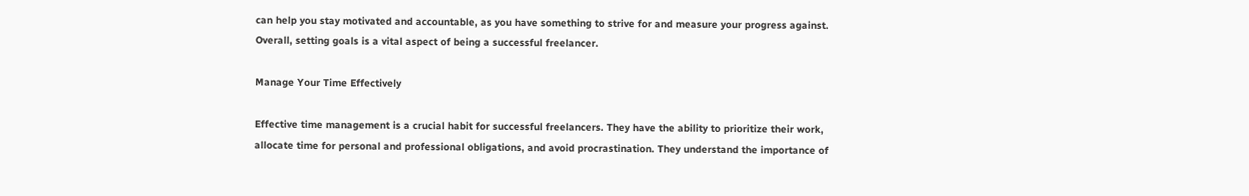can help you stay motivated and accountable, as you have something to strive for and measure your progress against. Overall, setting goals is a vital aspect of being a successful freelancer.

Manage Your Time Effectively

Effective time management is a crucial habit for successful freelancers. They have the ability to prioritize their work, allocate time for personal and professional obligations, and avoid procrastination. They understand the importance of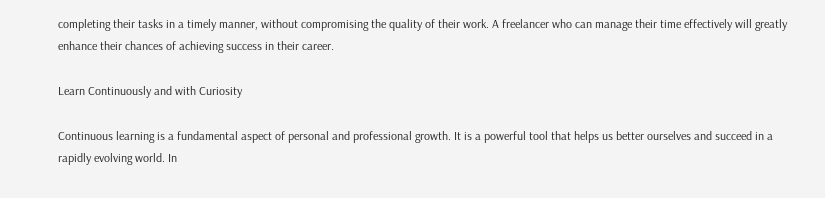completing their tasks in a timely manner, without compromising the quality of their work. A freelancer who can manage their time effectively will greatly enhance their chances of achieving success in their career.

Learn Continuously and with Curiosity

Continuous learning is a fundamental aspect of personal and professional growth. It is a powerful tool that helps us better ourselves and succeed in a rapidly evolving world. In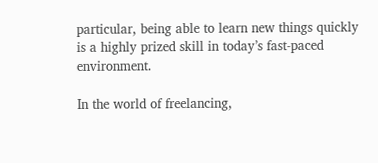particular, being able to learn new things quickly is a highly prized skill in today’s fast-paced environment.

In the world of freelancing,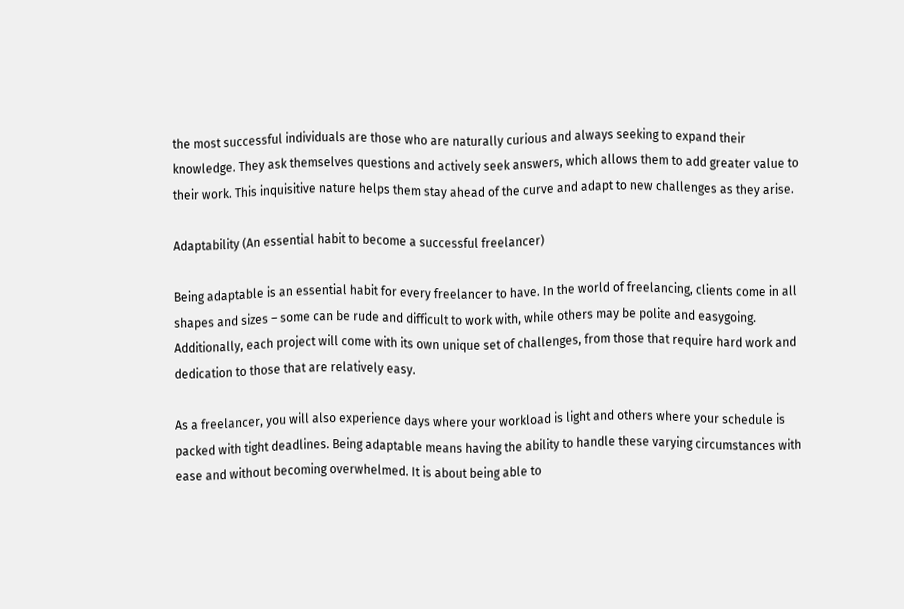the most successful individuals are those who are naturally curious and always seeking to expand their knowledge. They ask themselves questions and actively seek answers, which allows them to add greater value to their work. This inquisitive nature helps them stay ahead of the curve and adapt to new challenges as they arise.

Adaptability (An essential habit to become a successful freelancer)

Being adaptable is an essential habit for every freelancer to have. In the world of freelancing, clients come in all shapes and sizes – some can be rude and difficult to work with, while others may be polite and easygoing. Additionally, each project will come with its own unique set of challenges, from those that require hard work and dedication to those that are relatively easy.

As a freelancer, you will also experience days where your workload is light and others where your schedule is packed with tight deadlines. Being adaptable means having the ability to handle these varying circumstances with ease and without becoming overwhelmed. It is about being able to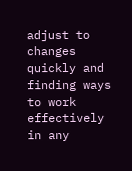adjust to changes quickly and finding ways to work effectively in any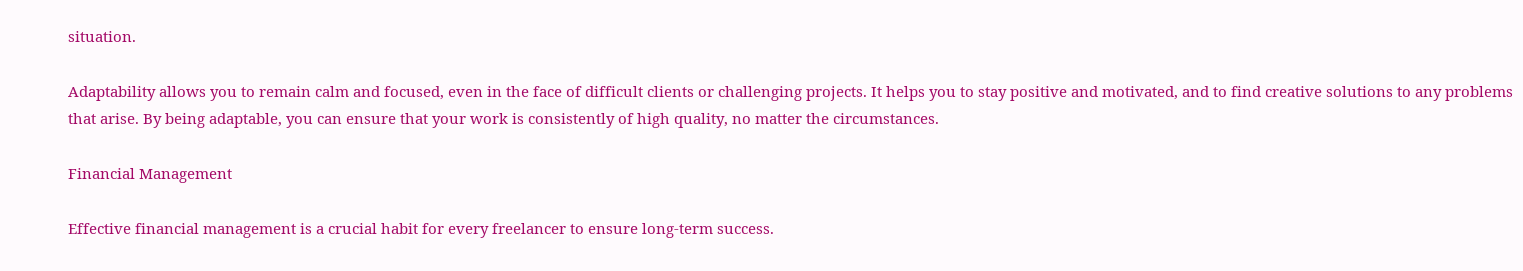situation.

Adaptability allows you to remain calm and focused, even in the face of difficult clients or challenging projects. It helps you to stay positive and motivated, and to find creative solutions to any problems that arise. By being adaptable, you can ensure that your work is consistently of high quality, no matter the circumstances.

Financial Management

Effective financial management is a crucial habit for every freelancer to ensure long-term success.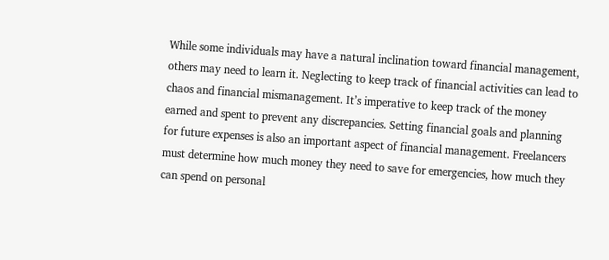While some individuals may have a natural inclination toward financial management, others may need to learn it. Neglecting to keep track of financial activities can lead to chaos and financial mismanagement. It’s imperative to keep track of the money earned and spent to prevent any discrepancies. Setting financial goals and planning for future expenses is also an important aspect of financial management. Freelancers must determine how much money they need to save for emergencies, how much they can spend on personal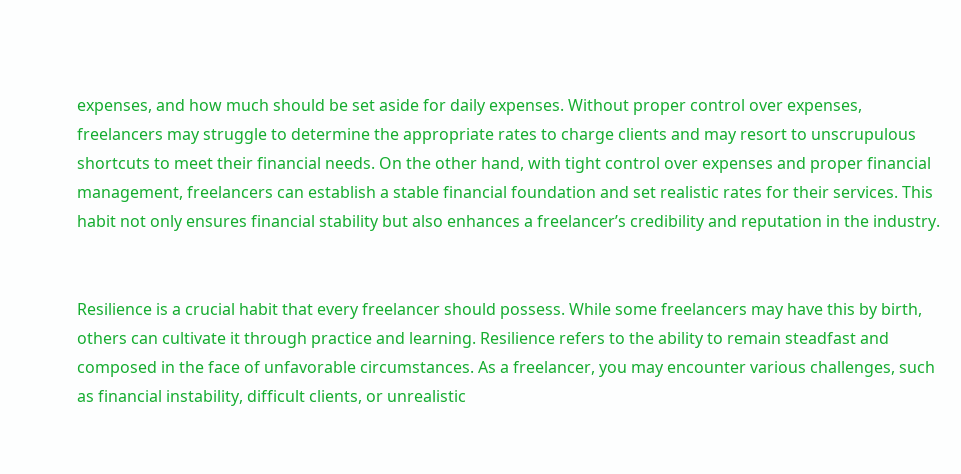expenses, and how much should be set aside for daily expenses. Without proper control over expenses, freelancers may struggle to determine the appropriate rates to charge clients and may resort to unscrupulous shortcuts to meet their financial needs. On the other hand, with tight control over expenses and proper financial management, freelancers can establish a stable financial foundation and set realistic rates for their services. This habit not only ensures financial stability but also enhances a freelancer’s credibility and reputation in the industry.


Resilience is a crucial habit that every freelancer should possess. While some freelancers may have this by birth, others can cultivate it through practice and learning. Resilience refers to the ability to remain steadfast and composed in the face of unfavorable circumstances. As a freelancer, you may encounter various challenges, such as financial instability, difficult clients, or unrealistic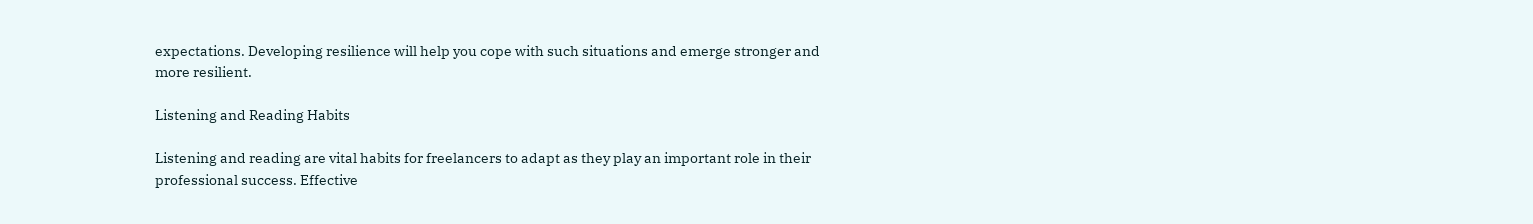expectations. Developing resilience will help you cope with such situations and emerge stronger and more resilient.

Listening and Reading Habits

Listening and reading are vital habits for freelancers to adapt as they play an important role in their professional success. Effective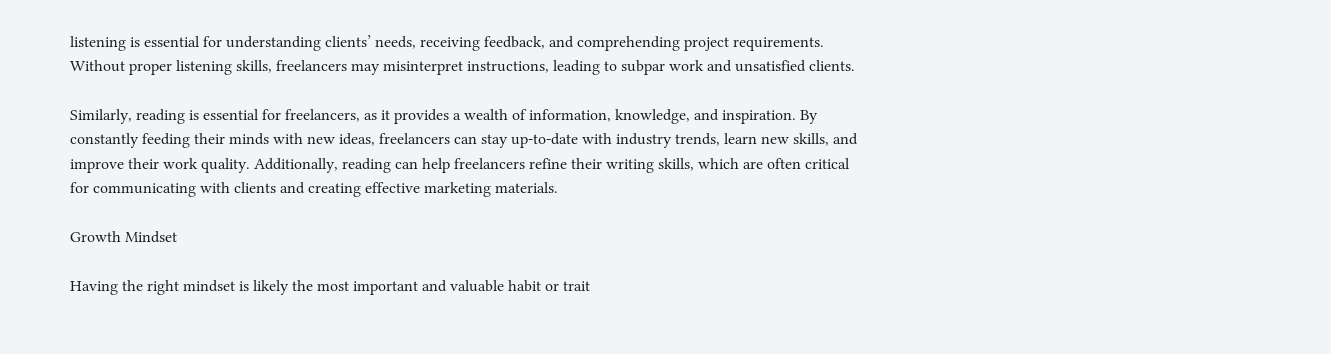listening is essential for understanding clients’ needs, receiving feedback, and comprehending project requirements. Without proper listening skills, freelancers may misinterpret instructions, leading to subpar work and unsatisfied clients.

Similarly, reading is essential for freelancers, as it provides a wealth of information, knowledge, and inspiration. By constantly feeding their minds with new ideas, freelancers can stay up-to-date with industry trends, learn new skills, and improve their work quality. Additionally, reading can help freelancers refine their writing skills, which are often critical for communicating with clients and creating effective marketing materials.

Growth Mindset

Having the right mindset is likely the most important and valuable habit or trait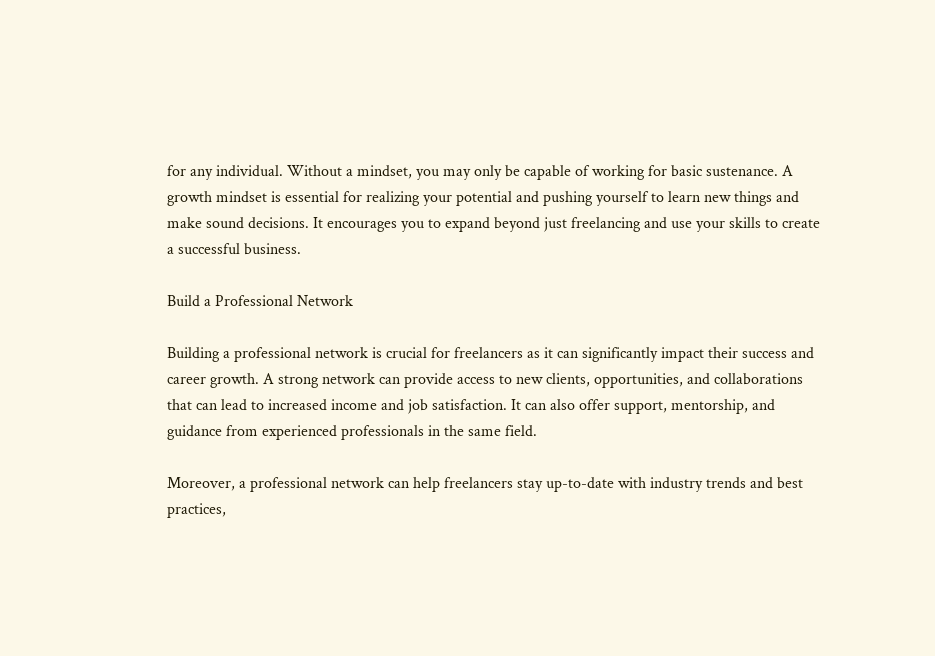for any individual. Without a mindset, you may only be capable of working for basic sustenance. A growth mindset is essential for realizing your potential and pushing yourself to learn new things and make sound decisions. It encourages you to expand beyond just freelancing and use your skills to create a successful business.

Build a Professional Network

Building a professional network is crucial for freelancers as it can significantly impact their success and career growth. A strong network can provide access to new clients, opportunities, and collaborations that can lead to increased income and job satisfaction. It can also offer support, mentorship, and guidance from experienced professionals in the same field.

Moreover, a professional network can help freelancers stay up-to-date with industry trends and best practices,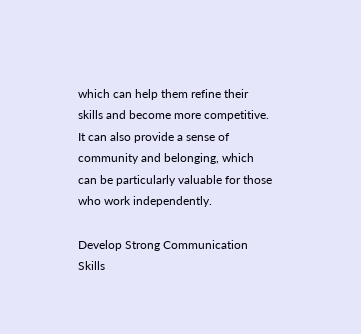which can help them refine their skills and become more competitive. It can also provide a sense of community and belonging, which can be particularly valuable for those who work independently.

Develop Strong Communication Skills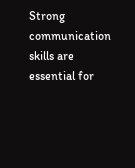Strong communication skills are essential for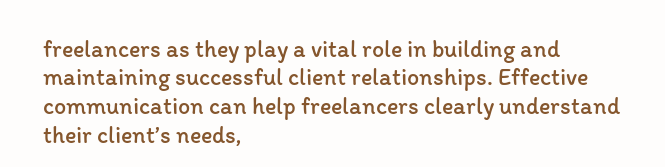freelancers as they play a vital role in building and maintaining successful client relationships. Effective communication can help freelancers clearly understand their client’s needs,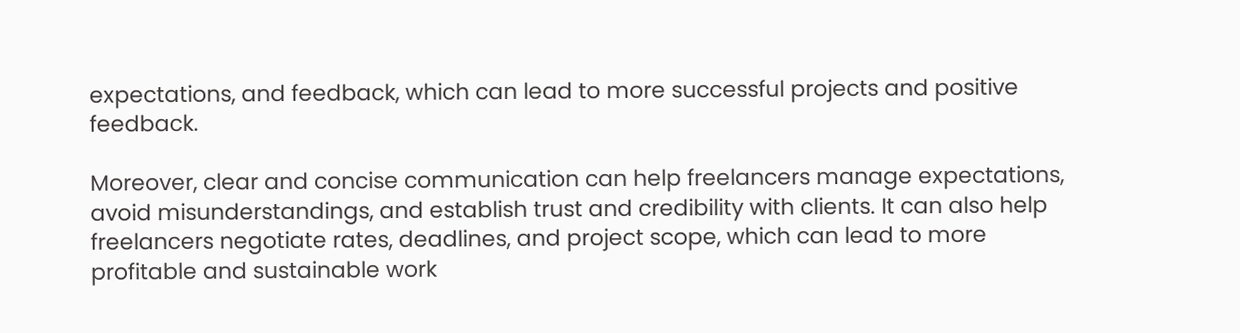expectations, and feedback, which can lead to more successful projects and positive feedback.

Moreover, clear and concise communication can help freelancers manage expectations, avoid misunderstandings, and establish trust and credibility with clients. It can also help freelancers negotiate rates, deadlines, and project scope, which can lead to more profitable and sustainable work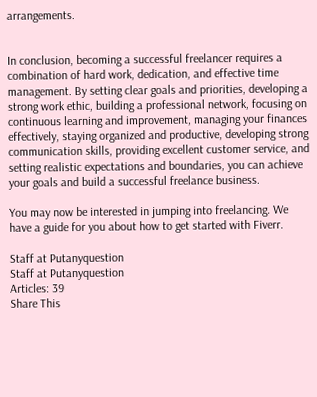arrangements.


In conclusion, becoming a successful freelancer requires a combination of hard work, dedication, and effective time management. By setting clear goals and priorities, developing a strong work ethic, building a professional network, focusing on continuous learning and improvement, managing your finances effectively, staying organized and productive, developing strong communication skills, providing excellent customer service, and setting realistic expectations and boundaries, you can achieve your goals and build a successful freelance business.

You may now be interested in jumping into freelancing. We have a guide for you about how to get started with Fiverr.

Staff at Putanyquestion
Staff at Putanyquestion
Articles: 39
Share This